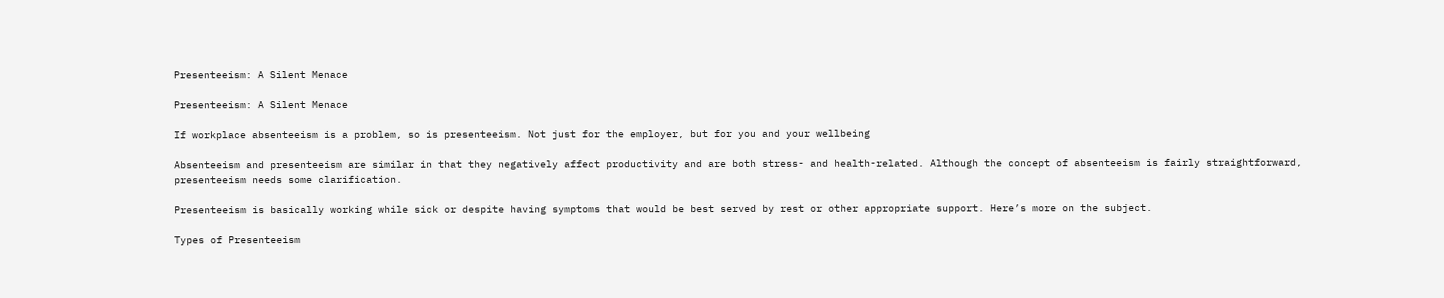Presenteeism: A Silent Menace

Presenteeism: A Silent Menace

If workplace absenteeism is a problem, so is presenteeism. Not just for the employer, but for you and your wellbeing

Absenteeism and presenteeism are similar in that they negatively affect productivity and are both stress- and health-related. Although the concept of absenteeism is fairly straightforward, presenteeism needs some clarification.

Presenteeism is basically working while sick or despite having symptoms that would be best served by rest or other appropriate support. Here’s more on the subject.

Types of Presenteeism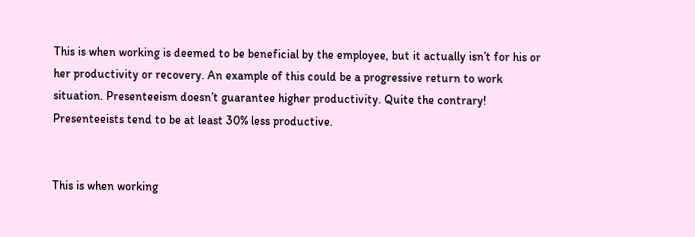This is when working is deemed to be beneficial by the employee, but it actually isn’t for his or her productivity or recovery. An example of this could be a progressive return to work situation. Presenteeism doesn’t guarantee higher productivity. Quite the contrary! Presenteeists tend to be at least 30% less productive.


This is when working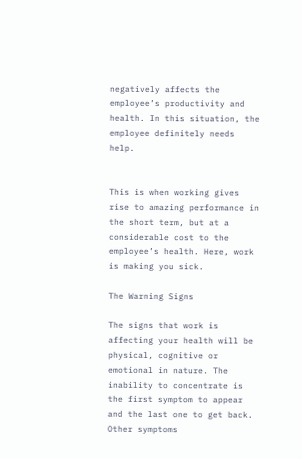negatively affects the employee’s productivity and health. In this situation, the employee definitely needs help.


This is when working gives rise to amazing performance in the short term, but at a considerable cost to the employee’s health. Here, work is making you sick.

The Warning Signs

The signs that work is affecting your health will be physical, cognitive or emotional in nature. The inability to concentrate is the first symptom to appear and the last one to get back. Other symptoms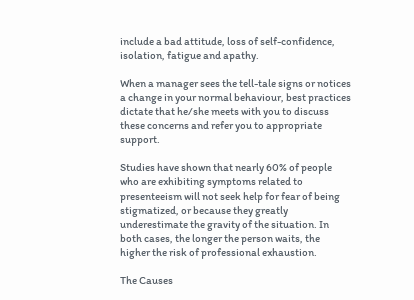include a bad attitude, loss of self-confidence, isolation, fatigue and apathy.

When a manager sees the tell-tale signs or notices a change in your normal behaviour, best practices dictate that he/she meets with you to discuss these concerns and refer you to appropriate support.

Studies have shown that nearly 60% of people who are exhibiting symptoms related to presenteeism will not seek help for fear of being stigmatized, or because they greatly underestimate the gravity of the situation. In both cases, the longer the person waits, the higher the risk of professional exhaustion.

The Causes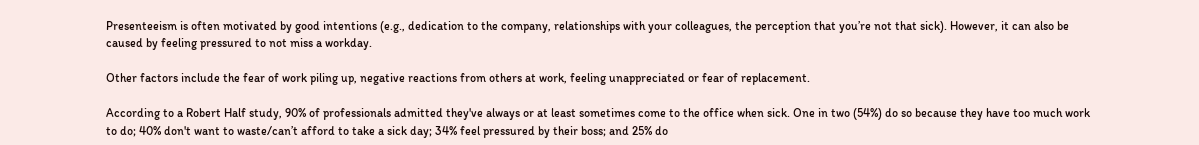Presenteeism is often motivated by good intentions (e.g., dedication to the company, relationships with your colleagues, the perception that you’re not that sick). However, it can also be caused by feeling pressured to not miss a workday.

Other factors include the fear of work piling up, negative reactions from others at work, feeling unappreciated or fear of replacement.

According to a Robert Half study, 90% of professionals admitted they've always or at least sometimes come to the office when sick. One in two (54%) do so because they have too much work to do; 40% don't want to waste/can’t afford to take a sick day; 34% feel pressured by their boss; and 25% do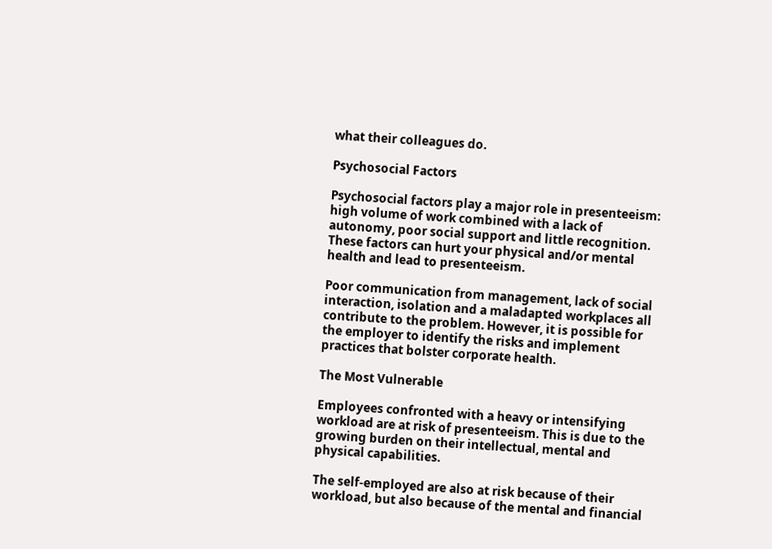what their colleagues do.

Psychosocial Factors

Psychosocial factors play a major role in presenteeism: high volume of work combined with a lack of autonomy, poor social support and little recognition. These factors can hurt your physical and/or mental health and lead to presenteeism.

Poor communication from management, lack of social interaction, isolation and a maladapted workplaces all contribute to the problem. However, it is possible for the employer to identify the risks and implement practices that bolster corporate health.

The Most Vulnerable

Employees confronted with a heavy or intensifying workload are at risk of presenteeism. This is due to the growing burden on their intellectual, mental and physical capabilities.

The self-employed are also at risk because of their workload, but also because of the mental and financial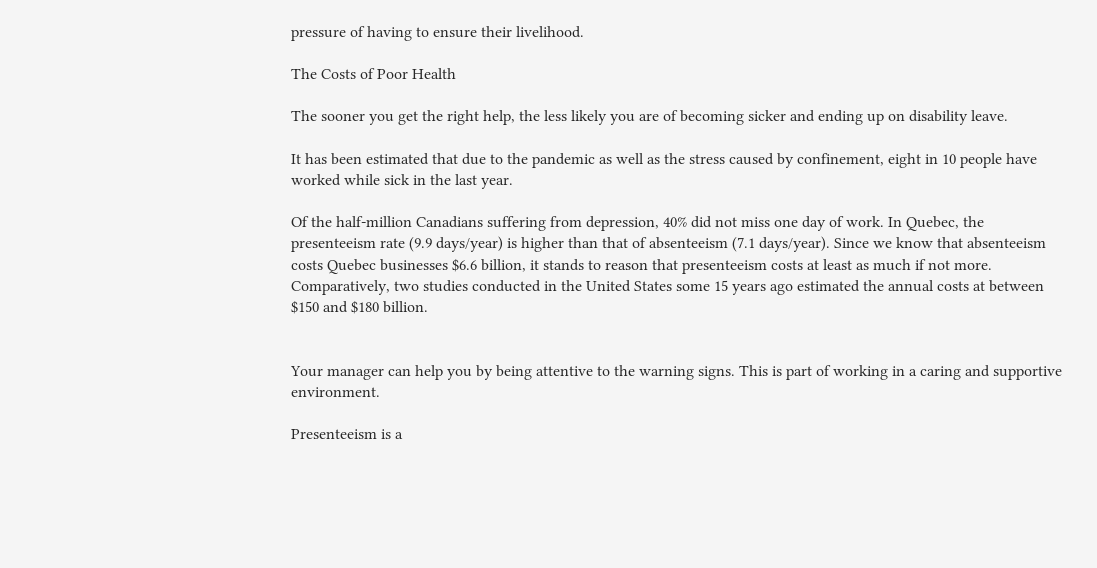pressure of having to ensure their livelihood.

The Costs of Poor Health

The sooner you get the right help, the less likely you are of becoming sicker and ending up on disability leave.

It has been estimated that due to the pandemic as well as the stress caused by confinement, eight in 10 people have worked while sick in the last year.

Of the half-million Canadians suffering from depression, 40% did not miss one day of work. In Quebec, the presenteeism rate (9.9 days/year) is higher than that of absenteeism (7.1 days/year). Since we know that absenteeism costs Quebec businesses $6.6 billion, it stands to reason that presenteeism costs at least as much if not more. Comparatively, two studies conducted in the United States some 15 years ago estimated the annual costs at between $150 and $180 billion.


Your manager can help you by being attentive to the warning signs. This is part of working in a caring and supportive environment.

Presenteeism is a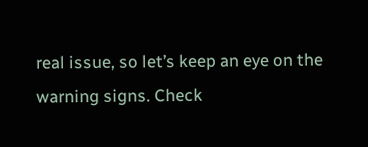real issue, so let’s keep an eye on the warning signs. Check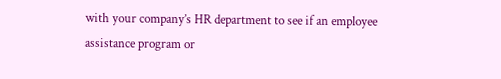with your company’s HR department to see if an employee assistance program or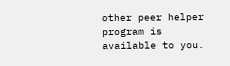other peer helper program is available to you.